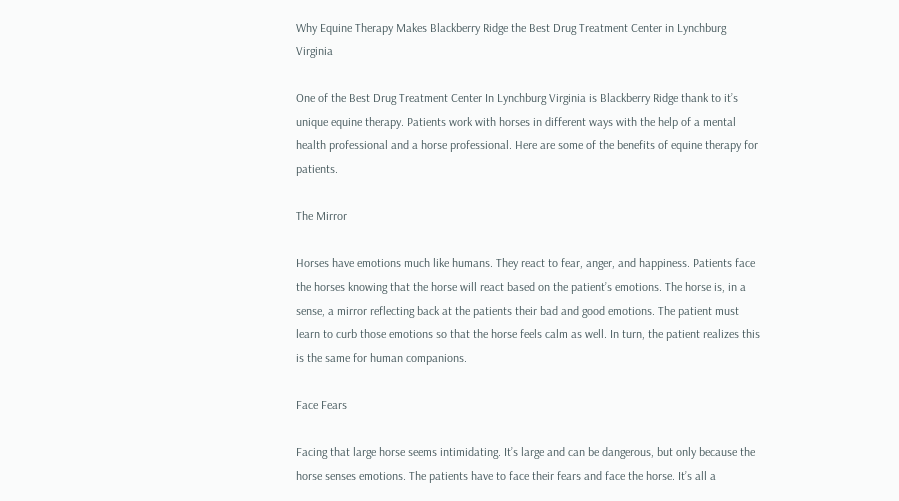Why Equine Therapy Makes Blackberry Ridge the Best Drug Treatment Center in Lynchburg Virginia

One of the Best Drug Treatment Center In Lynchburg Virginia is Blackberry Ridge thank to it’s unique equine therapy. Patients work with horses in different ways with the help of a mental health professional and a horse professional. Here are some of the benefits of equine therapy for patients.

The Mirror

Horses have emotions much like humans. They react to fear, anger, and happiness. Patients face the horses knowing that the horse will react based on the patient’s emotions. The horse is, in a sense, a mirror reflecting back at the patients their bad and good emotions. The patient must learn to curb those emotions so that the horse feels calm as well. In turn, the patient realizes this is the same for human companions.

Face Fears

Facing that large horse seems intimidating. It’s large and can be dangerous, but only because the horse senses emotions. The patients have to face their fears and face the horse. It’s all a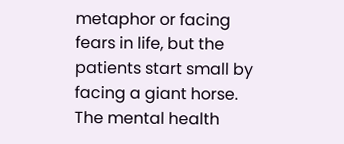metaphor or facing fears in life, but the patients start small by facing a giant horse. The mental health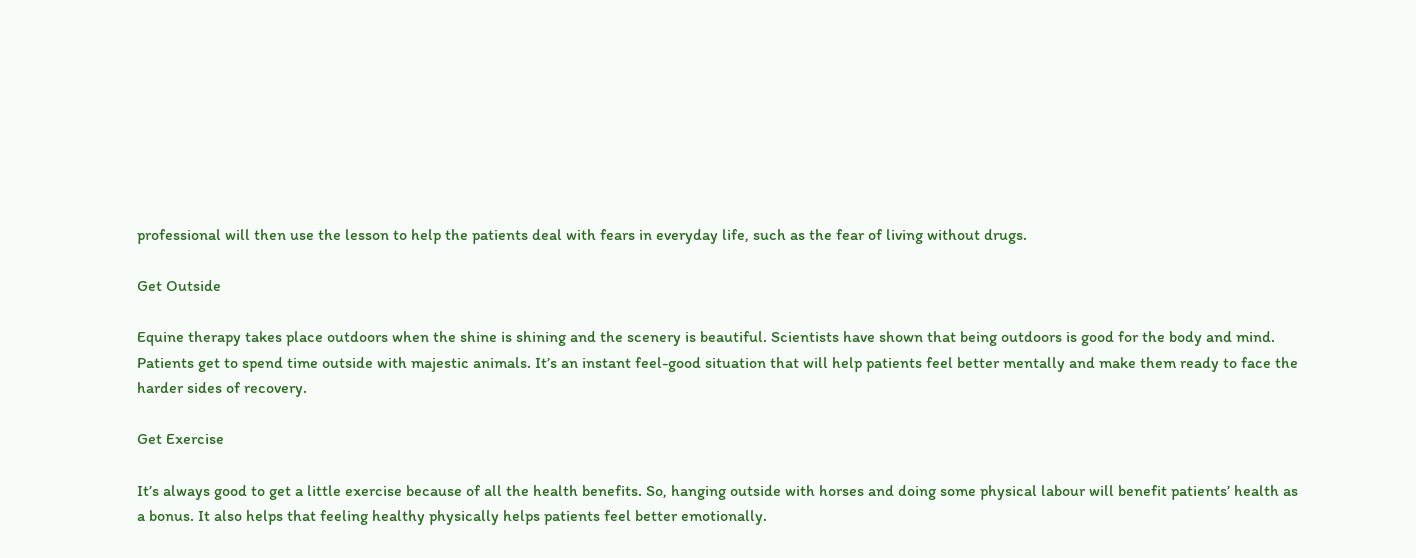professional will then use the lesson to help the patients deal with fears in everyday life, such as the fear of living without drugs.

Get Outside

Equine therapy takes place outdoors when the shine is shining and the scenery is beautiful. Scientists have shown that being outdoors is good for the body and mind. Patients get to spend time outside with majestic animals. It’s an instant feel-good situation that will help patients feel better mentally and make them ready to face the harder sides of recovery.

Get Exercise

It’s always good to get a little exercise because of all the health benefits. So, hanging outside with horses and doing some physical labour will benefit patients’ health as a bonus. It also helps that feeling healthy physically helps patients feel better emotionally.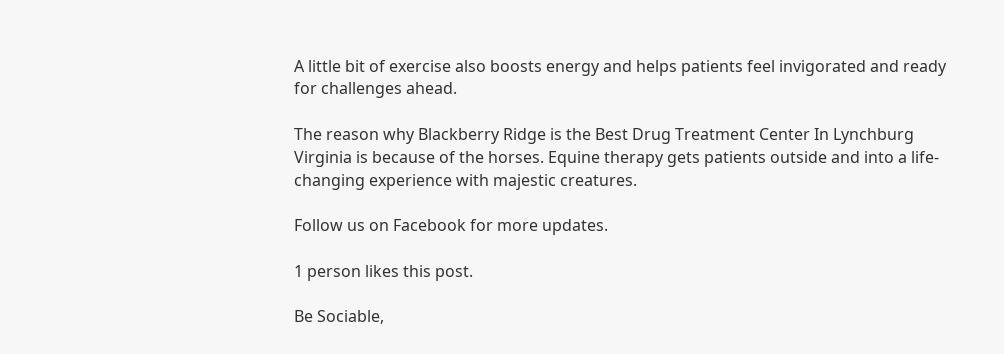A little bit of exercise also boosts energy and helps patients feel invigorated and ready for challenges ahead.

The reason why Blackberry Ridge is the Best Drug Treatment Center In Lynchburg Virginia is because of the horses. Equine therapy gets patients outside and into a life-changing experience with majestic creatures.

Follow us on Facebook for more updates.

1 person likes this post.

Be Sociable,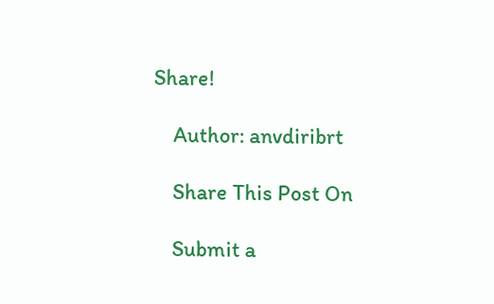Share!

    Author: anvdiribrt

    Share This Post On

    Submit a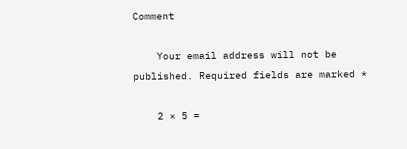Comment

    Your email address will not be published. Required fields are marked *

    2 × 5 =